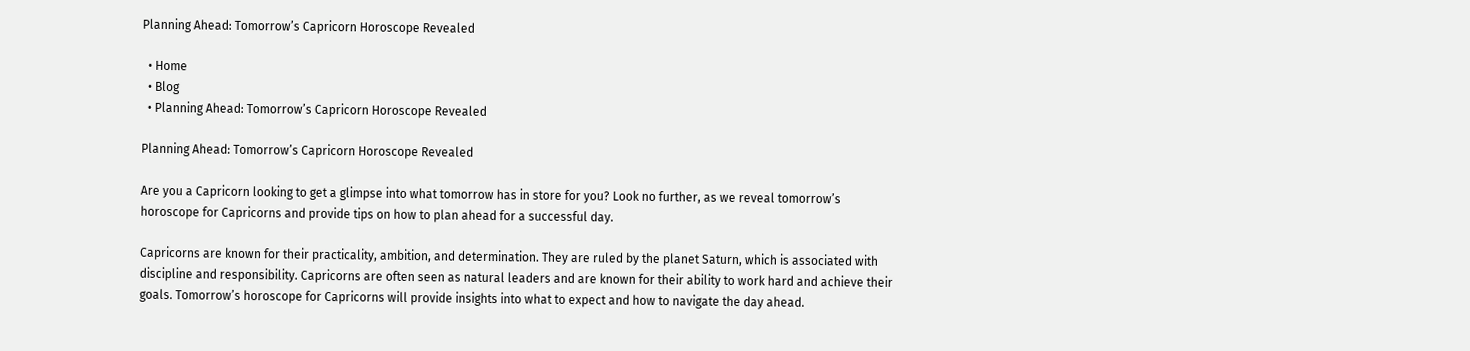Planning Ahead: Tomorrow’s Capricorn Horoscope Revealed

  • Home
  • Blog
  • Planning Ahead: Tomorrow’s Capricorn Horoscope Revealed

Planning Ahead: Tomorrow’s Capricorn Horoscope Revealed

Are you a Capricorn looking to get a glimpse into what tomorrow has in store for you? Look no further, as we reveal tomorrow’s horoscope for Capricorns and provide tips on how to plan ahead for a successful day.

Capricorns are known for their practicality, ambition, and determination. They are ruled by the planet Saturn, which is associated with discipline and responsibility. Capricorns are often seen as natural leaders and are known for their ability to work hard and achieve their goals. Tomorrow’s horoscope for Capricorns will provide insights into what to expect and how to navigate the day ahead.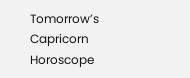Tomorrow’s Capricorn Horoscope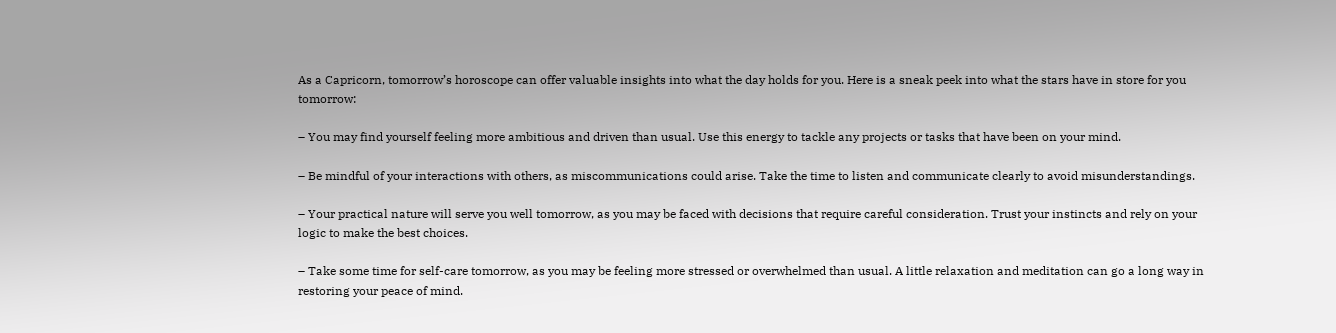As a Capricorn, tomorrow’s horoscope can offer valuable insights into what the day holds for you. Here is a sneak peek into what the stars have in store for you tomorrow:

– You may find yourself feeling more ambitious and driven than usual. Use this energy to tackle any projects or tasks that have been on your mind.

– Be mindful of your interactions with others, as miscommunications could arise. Take the time to listen and communicate clearly to avoid misunderstandings.

– Your practical nature will serve you well tomorrow, as you may be faced with decisions that require careful consideration. Trust your instincts and rely on your logic to make the best choices.

– Take some time for self-care tomorrow, as you may be feeling more stressed or overwhelmed than usual. A little relaxation and meditation can go a long way in restoring your peace of mind.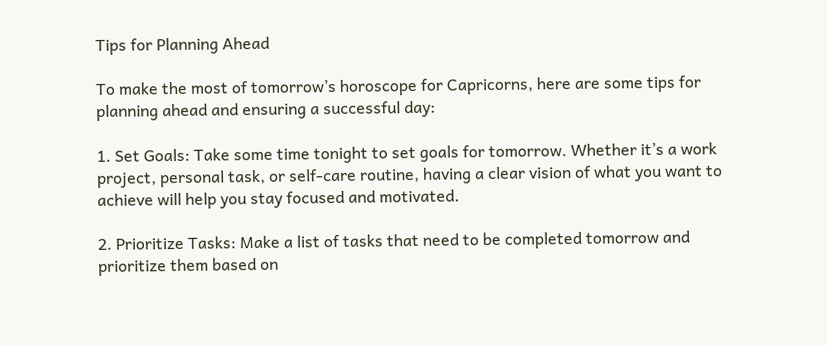Tips for Planning Ahead

To make the most of tomorrow’s horoscope for Capricorns, here are some tips for planning ahead and ensuring a successful day:

1. Set Goals: Take some time tonight to set goals for tomorrow. Whether it’s a work project, personal task, or self-care routine, having a clear vision of what you want to achieve will help you stay focused and motivated.

2. Prioritize Tasks: Make a list of tasks that need to be completed tomorrow and prioritize them based on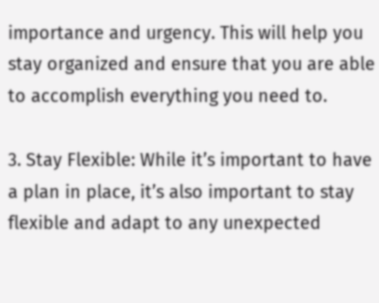importance and urgency. This will help you stay organized and ensure that you are able to accomplish everything you need to.

3. Stay Flexible: While it’s important to have a plan in place, it’s also important to stay flexible and adapt to any unexpected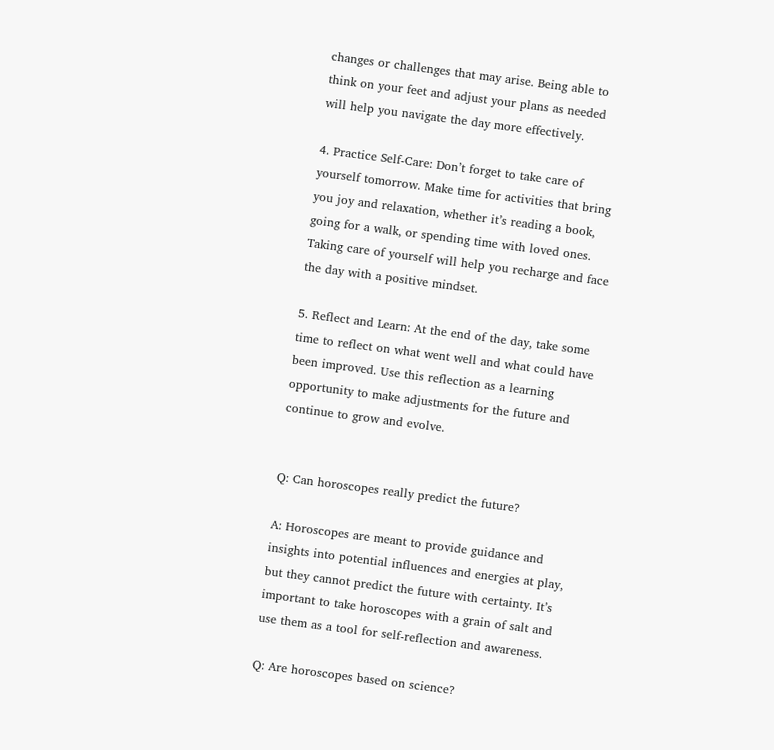changes or challenges that may arise. Being able to think on your feet and adjust your plans as needed will help you navigate the day more effectively.

4. Practice Self-Care: Don’t forget to take care of yourself tomorrow. Make time for activities that bring you joy and relaxation, whether it’s reading a book, going for a walk, or spending time with loved ones. Taking care of yourself will help you recharge and face the day with a positive mindset.

5. Reflect and Learn: At the end of the day, take some time to reflect on what went well and what could have been improved. Use this reflection as a learning opportunity to make adjustments for the future and continue to grow and evolve.


Q: Can horoscopes really predict the future?

A: Horoscopes are meant to provide guidance and insights into potential influences and energies at play, but they cannot predict the future with certainty. It’s important to take horoscopes with a grain of salt and use them as a tool for self-reflection and awareness.

Q: Are horoscopes based on science?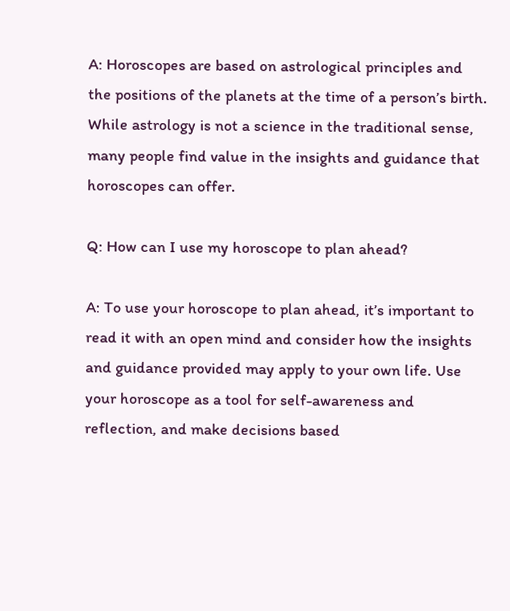A: Horoscopes are based on astrological principles and the positions of the planets at the time of a person’s birth. While astrology is not a science in the traditional sense, many people find value in the insights and guidance that horoscopes can offer.

Q: How can I use my horoscope to plan ahead?

A: To use your horoscope to plan ahead, it’s important to read it with an open mind and consider how the insights and guidance provided may apply to your own life. Use your horoscope as a tool for self-awareness and reflection, and make decisions based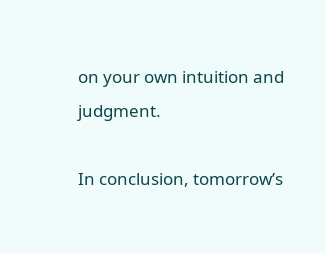on your own intuition and judgment.

In conclusion, tomorrow’s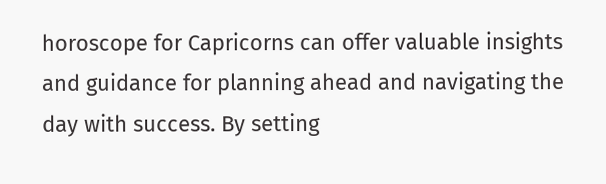horoscope for Capricorns can offer valuable insights and guidance for planning ahead and navigating the day with success. By setting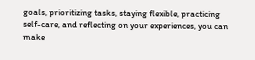goals, prioritizing tasks, staying flexible, practicing self-care, and reflecting on your experiences, you can make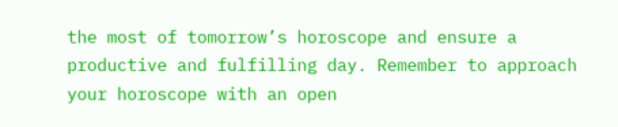the most of tomorrow’s horoscope and ensure a productive and fulfilling day. Remember to approach your horoscope with an open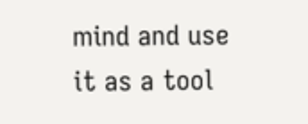mind and use it as a tool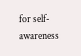for self-awareness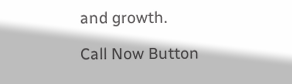and growth.

Call Now Button